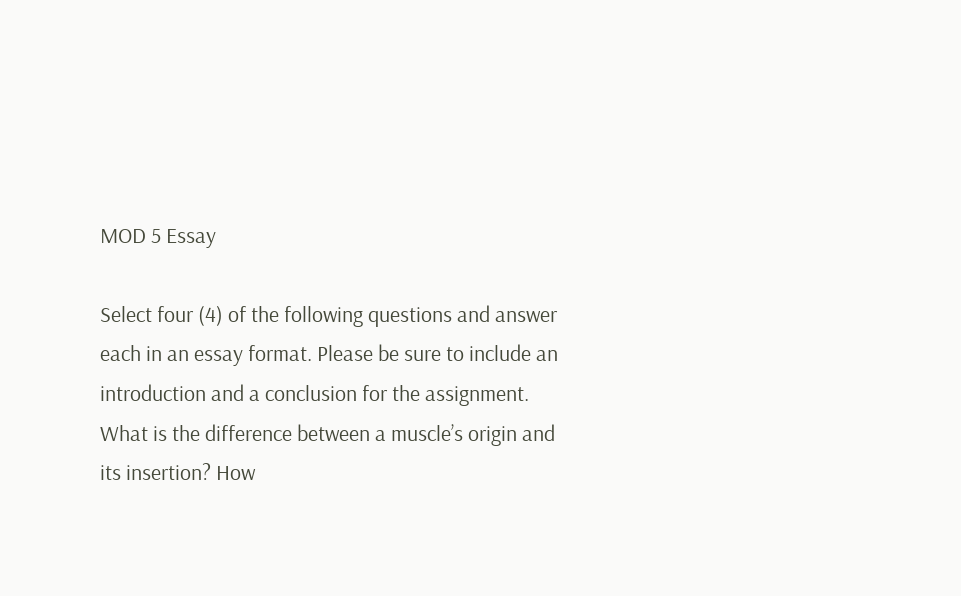MOD 5 Essay

Select four (4) of the following questions and answer each in an essay format. Please be sure to include an introduction and a conclusion for the assignment.
What is the difference between a muscle’s origin and its insertion? How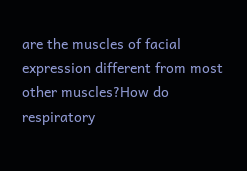are the muscles of facial expression different from most other muscles?How do respiratory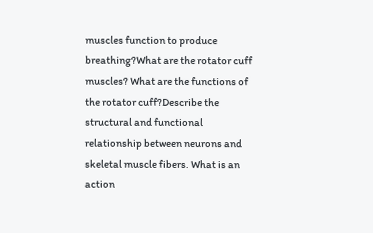muscles function to produce breathing?What are the rotator cuff muscles? What are the functions of the rotator cuff?Describe the structural and functional relationship between neurons and skeletal muscle fibers. What is an action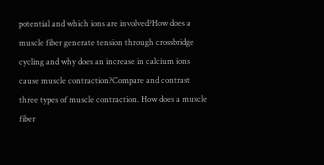potential and which ions are involved?How does a muscle fiber generate tension through crossbridge cycling and why does an increase in calcium ions cause muscle contraction?Compare and contrast three types of muscle contraction. How does a muscle fiber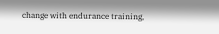change with endurance training,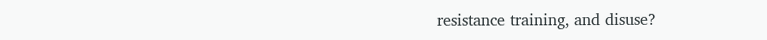resistance training, and disuse?